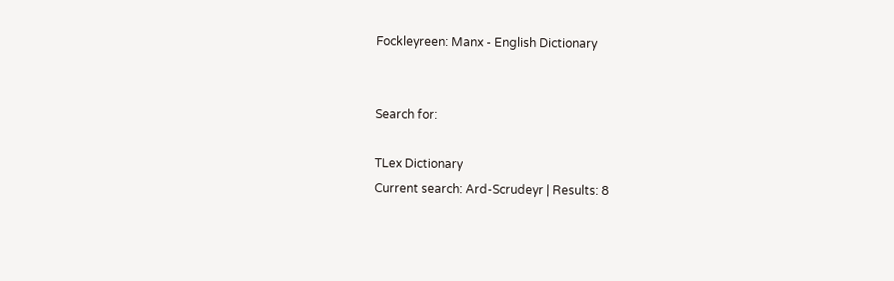Fockleyreen: Manx - English Dictionary


Search for:

TLex Dictionary
Current search: Ard-Scrudeyr | Results: 8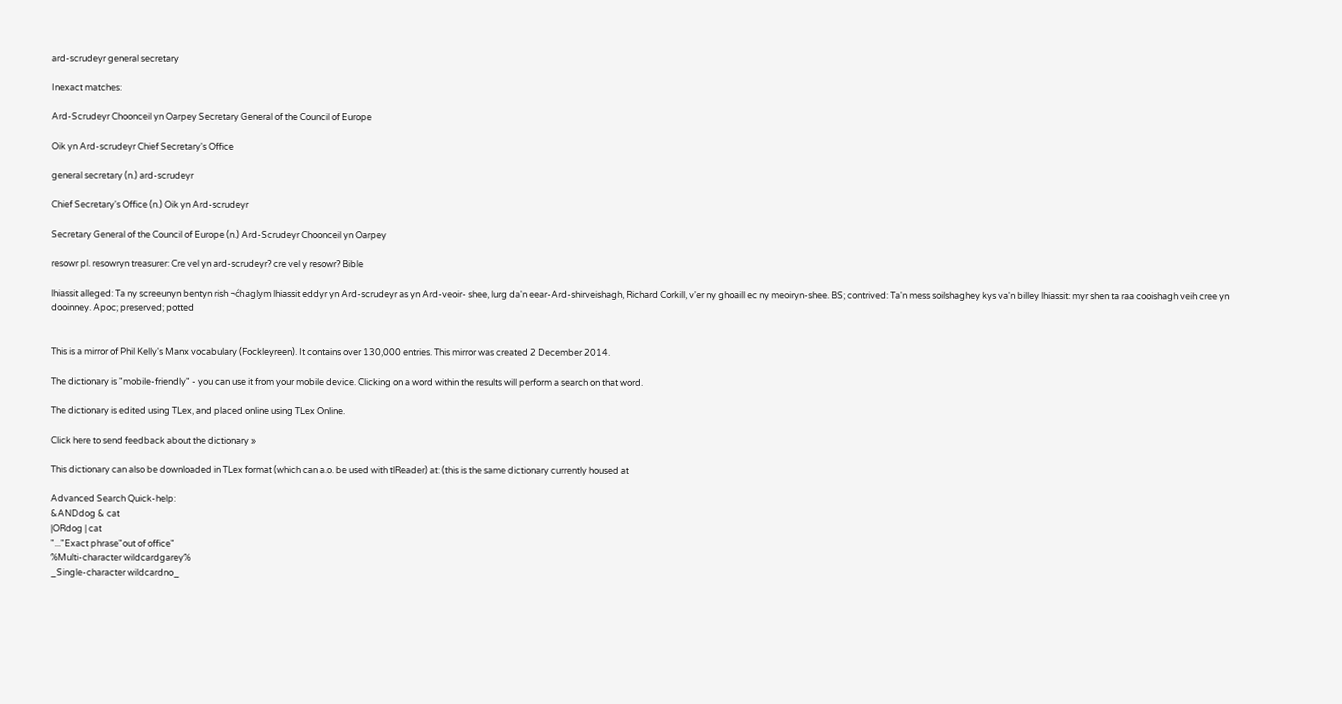ard-scrudeyr general secretary

Inexact matches:

Ard-Scrudeyr Choonceil yn Oarpey Secretary General of the Council of Europe

Oik yn Ard-scrudeyr Chief Secretary's Office

general secretary (n.) ard-scrudeyr

Chief Secretary's Office (n.) Oik yn Ard-scrudeyr

Secretary General of the Council of Europe (n.) Ard-Scrudeyr Choonceil yn Oarpey

resowr pl. resowryn treasurer: Cre vel yn ard-scrudeyr? cre vel y resowr? Bible

lhiassit alleged: Ta ny screeunyn bentyn rish ¬ćhaglym lhiassit eddyr yn Ard-scrudeyr as yn Ard-veoir- shee, lurg da'n eear-Ard-shirveishagh, Richard Corkill, v'er ny ghoaill ec ny meoiryn-shee. BS; contrived: Ta'n mess soilshaghey kys va'n billey lhiassit: myr shen ta raa cooishagh veih cree yn dooinney. Apoc; preserved; potted


This is a mirror of Phil Kelly's Manx vocabulary (Fockleyreen). It contains over 130,000 entries. This mirror was created 2 December 2014.

The dictionary is "mobile-friendly" - you can use it from your mobile device. Clicking on a word within the results will perform a search on that word.

The dictionary is edited using TLex, and placed online using TLex Online.

Click here to send feedback about the dictionary »

This dictionary can also be downloaded in TLex format (which can a.o. be used with tlReader) at: (this is the same dictionary currently housed at

Advanced Search Quick-help:
&ANDdog & cat
|ORdog | cat
"..."Exact phrase"out of office"
%Multi-character wildcardgarey%
_Single-character wildcardno_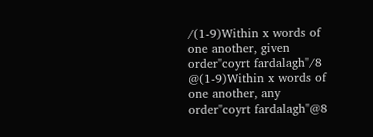/(1-9)Within x words of one another, given order"coyrt fardalagh"/8
@(1-9)Within x words of one another, any order"coyrt fardalagh"@8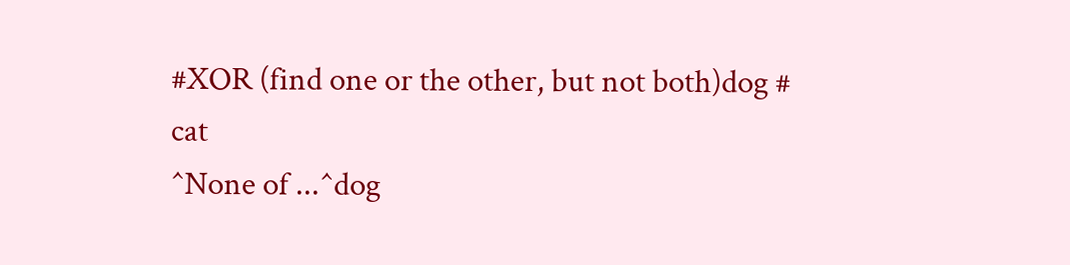#XOR (find one or the other, but not both)dog # cat
^None of ...^dog